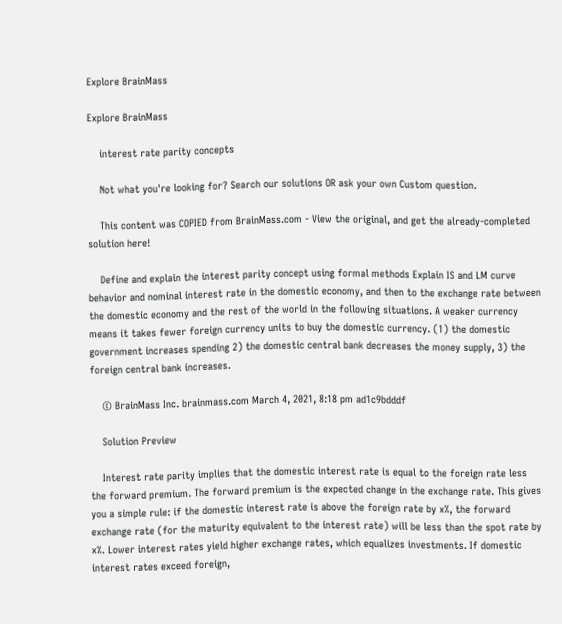Explore BrainMass

Explore BrainMass

    interest rate parity concepts

    Not what you're looking for? Search our solutions OR ask your own Custom question.

    This content was COPIED from BrainMass.com - View the original, and get the already-completed solution here!

    Define and explain the interest parity concept using formal methods Explain IS and LM curve behavior and nominal interest rate in the domestic economy, and then to the exchange rate between the domestic economy and the rest of the world in the following situations. A weaker currency means it takes fewer foreign currency units to buy the domestic currency. (1) the domestic government increases spending 2) the domestic central bank decreases the money supply, 3) the foreign central bank increases.

    © BrainMass Inc. brainmass.com March 4, 2021, 8:18 pm ad1c9bdddf

    Solution Preview

    Interest rate parity implies that the domestic interest rate is equal to the foreign rate less the forward premium. The forward premium is the expected change in the exchange rate. This gives you a simple rule: if the domestic interest rate is above the foreign rate by x%, the forward exchange rate (for the maturity equivalent to the interest rate) will be less than the spot rate by x%. Lower interest rates yield higher exchange rates, which equalizes investments. If domestic interest rates exceed foreign,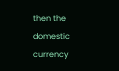then the domestic currency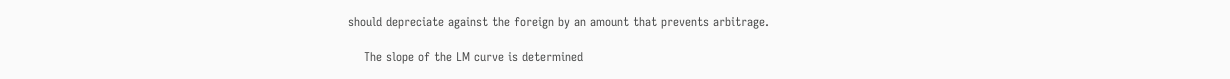should depreciate against the foreign by an amount that prevents arbitrage.

    The slope of the LM curve is determined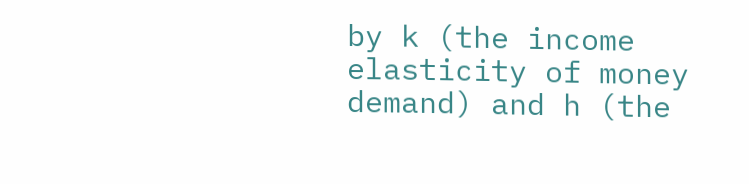by k (the income elasticity of money demand) and h (the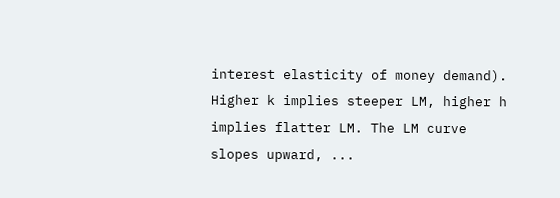interest elasticity of money demand). Higher k implies steeper LM, higher h implies flatter LM. The LM curve slopes upward, ...